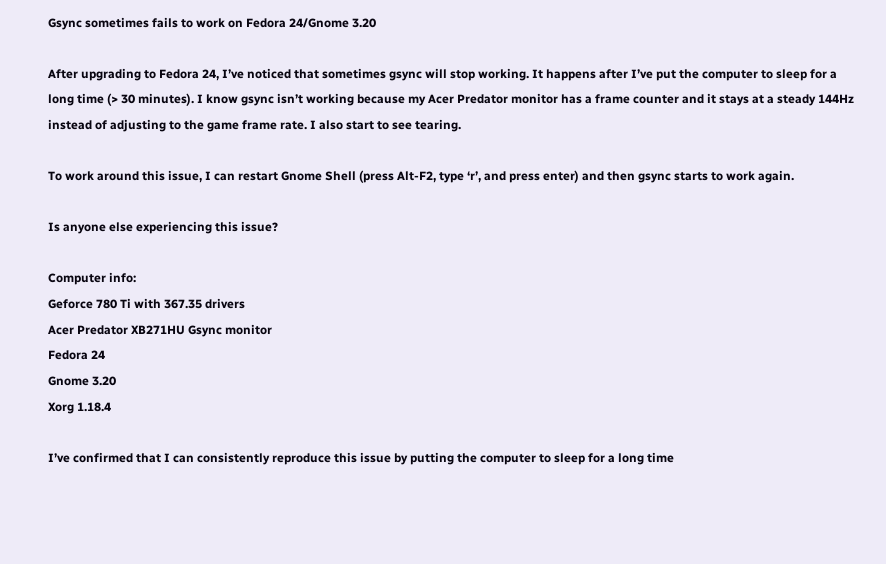Gsync sometimes fails to work on Fedora 24/Gnome 3.20

After upgrading to Fedora 24, I’ve noticed that sometimes gsync will stop working. It happens after I’ve put the computer to sleep for a long time (> 30 minutes). I know gsync isn’t working because my Acer Predator monitor has a frame counter and it stays at a steady 144Hz instead of adjusting to the game frame rate. I also start to see tearing.

To work around this issue, I can restart Gnome Shell (press Alt-F2, type ‘r’, and press enter) and then gsync starts to work again.

Is anyone else experiencing this issue?

Computer info:
Geforce 780 Ti with 367.35 drivers
Acer Predator XB271HU Gsync monitor
Fedora 24
Gnome 3.20
Xorg 1.18.4

I’ve confirmed that I can consistently reproduce this issue by putting the computer to sleep for a long time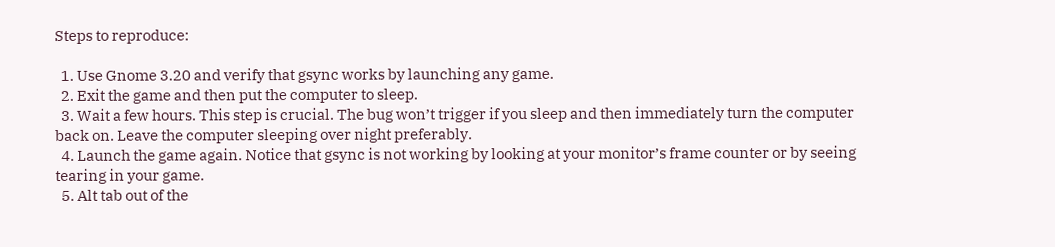Steps to reproduce:

  1. Use Gnome 3.20 and verify that gsync works by launching any game.
  2. Exit the game and then put the computer to sleep.
  3. Wait a few hours. This step is crucial. The bug won’t trigger if you sleep and then immediately turn the computer back on. Leave the computer sleeping over night preferably.
  4. Launch the game again. Notice that gsync is not working by looking at your monitor’s frame counter or by seeing tearing in your game.
  5. Alt tab out of the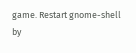game. Restart gnome-shell by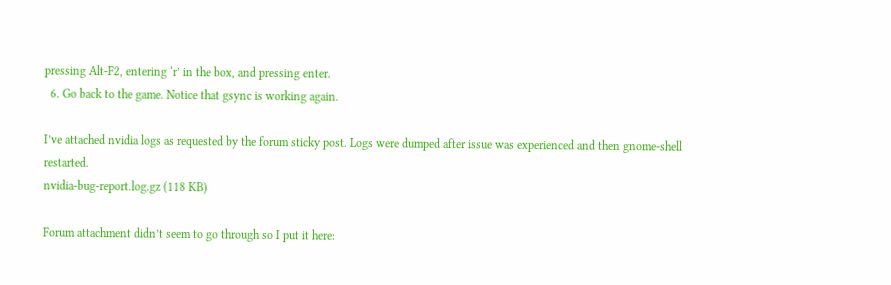pressing Alt-F2, entering ‘r’ in the box, and pressing enter.
  6. Go back to the game. Notice that gsync is working again.

I’ve attached nvidia logs as requested by the forum sticky post. Logs were dumped after issue was experienced and then gnome-shell restarted.
nvidia-bug-report.log.gz (118 KB)

Forum attachment didn’t seem to go through so I put it here: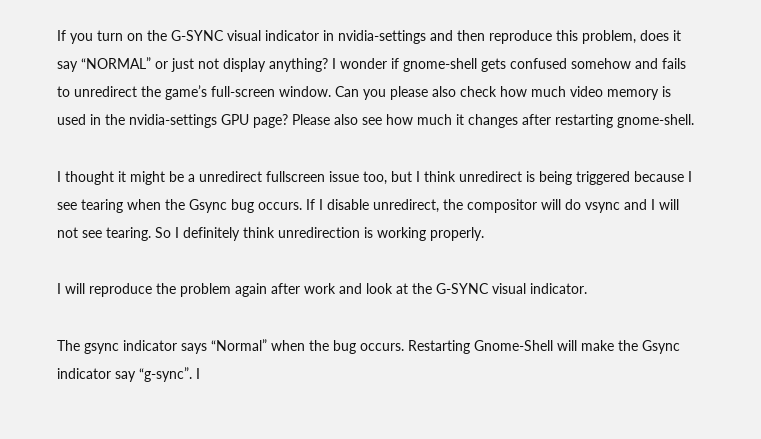If you turn on the G-SYNC visual indicator in nvidia-settings and then reproduce this problem, does it say “NORMAL” or just not display anything? I wonder if gnome-shell gets confused somehow and fails to unredirect the game’s full-screen window. Can you please also check how much video memory is used in the nvidia-settings GPU page? Please also see how much it changes after restarting gnome-shell.

I thought it might be a unredirect fullscreen issue too, but I think unredirect is being triggered because I see tearing when the Gsync bug occurs. If I disable unredirect, the compositor will do vsync and I will not see tearing. So I definitely think unredirection is working properly.

I will reproduce the problem again after work and look at the G-SYNC visual indicator.

The gsync indicator says “Normal” when the bug occurs. Restarting Gnome-Shell will make the Gsync indicator say “g-sync”. I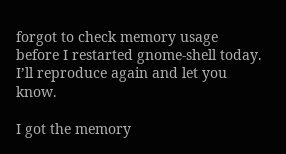forgot to check memory usage before I restarted gnome-shell today. I’ll reproduce again and let you know.

I got the memory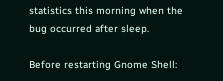statistics this morning when the bug occurred after sleep.

Before restarting Gnome Shell: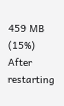459 MB (15%)
After restarting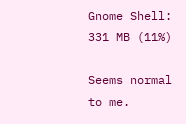Gnome Shell: 331 MB (11%)

Seems normal to me.